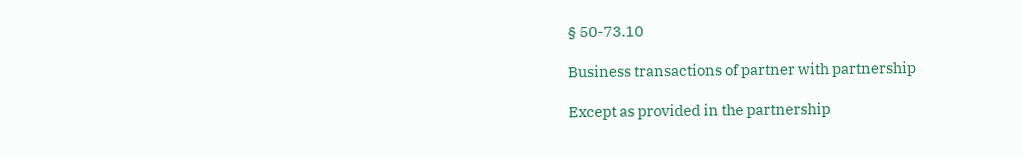§ 50-73.10

Business transactions of partner with partnership

Except as provided in the partnership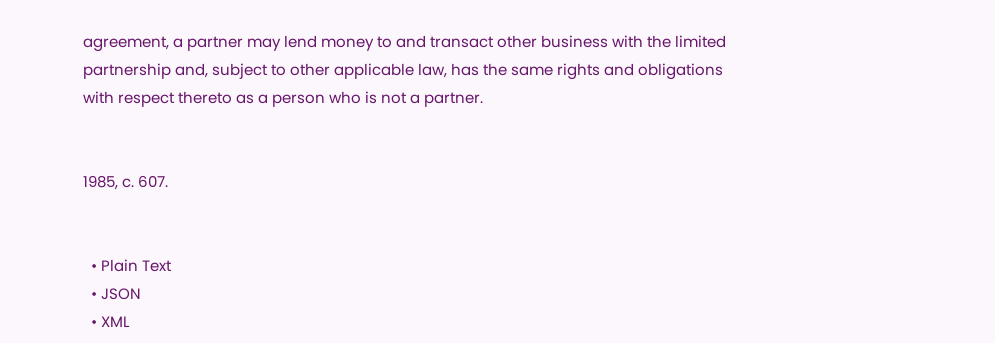agreement, a partner may lend money to and transact other business with the limited partnership and, subject to other applicable law, has the same rights and obligations with respect thereto as a person who is not a partner.


1985, c. 607.


  • Plain Text
  • JSON
  • XML